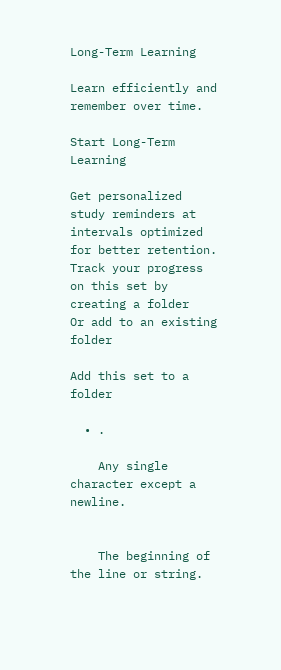Long-Term Learning

Learn efficiently and remember over time.

Start Long-Term Learning

Get personalized study reminders at intervals optimized for better retention.
Track your progress on this set by creating a folder
Or add to an existing folder

Add this set to a folder

  • .

    Any single character except a newline.


    The beginning of the line or string.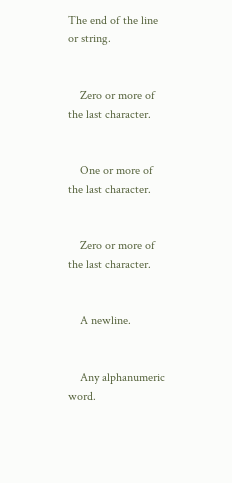The end of the line or string.


    Zero or more of the last character.


    One or more of the last character.


    Zero or more of the last character.


    A newline.


    Any alphanumeric word.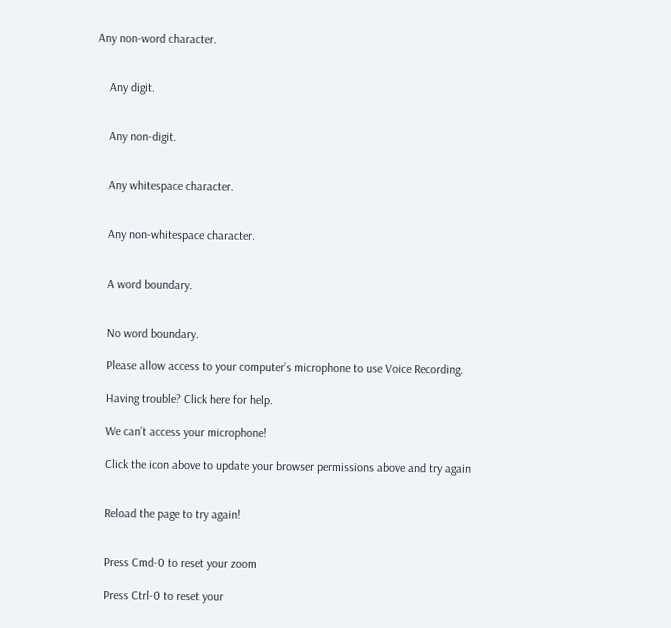Any non-word character.


    Any digit.


    Any non-digit.


    Any whitespace character.


    Any non-whitespace character.


    A word boundary.


    No word boundary.

    Please allow access to your computer’s microphone to use Voice Recording.

    Having trouble? Click here for help.

    We can’t access your microphone!

    Click the icon above to update your browser permissions above and try again


    Reload the page to try again!


    Press Cmd-0 to reset your zoom

    Press Ctrl-0 to reset your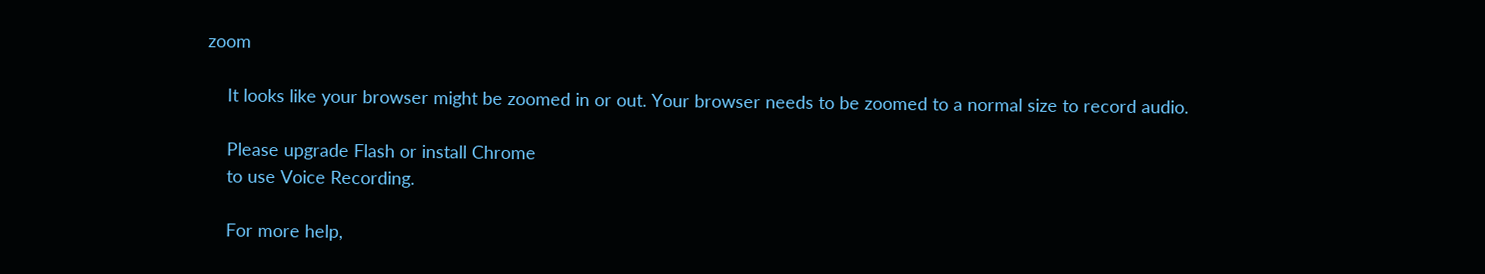zoom

    It looks like your browser might be zoomed in or out. Your browser needs to be zoomed to a normal size to record audio.

    Please upgrade Flash or install Chrome
    to use Voice Recording.

    For more help,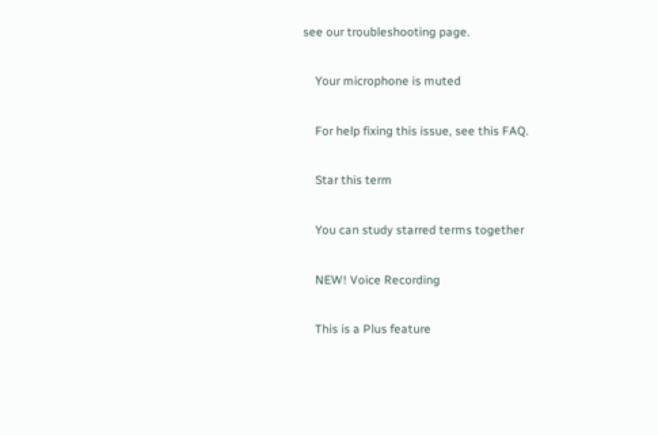see our troubleshooting page.

    Your microphone is muted

    For help fixing this issue, see this FAQ.

    Star this term

    You can study starred terms together

    NEW! Voice Recording

    This is a Plus feature